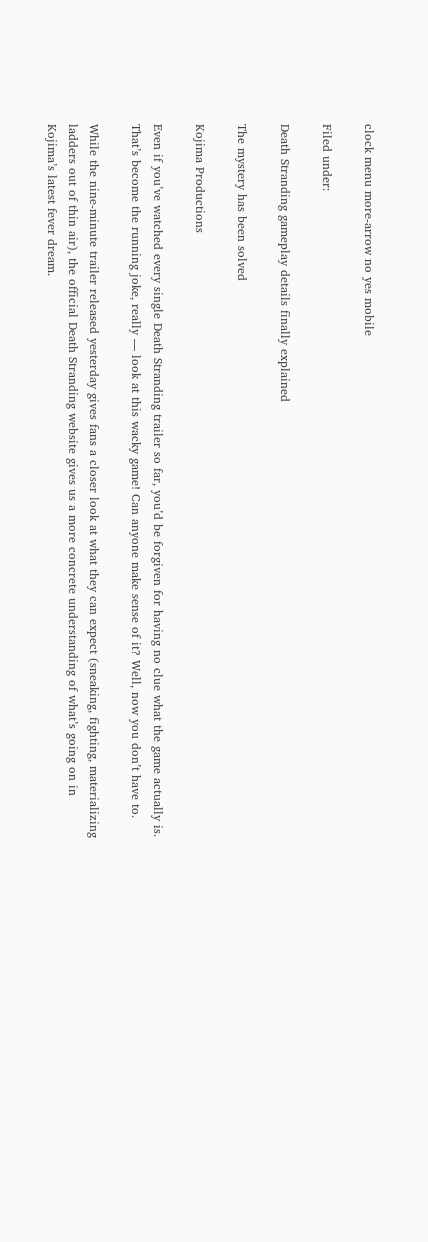clock menu more-arrow no yes mobile

Filed under:

Death Stranding gameplay details finally explained

The mystery has been solved

Kojima Productions

Even if you’ve watched every single Death Stranding trailer so far, you’d be forgiven for having no clue what the game actually is. That’s become the running joke, really — look at this wacky game! Can anyone make sense of it? Well, now you don’t have to.

While the nine-minute trailer released yesterday gives fans a closer look at what they can expect (sneaking, fighting, materializing ladders out of thin air), the official Death Stranding website gives us a more concrete understanding of what’s going on in Kojima’s latest fever dream.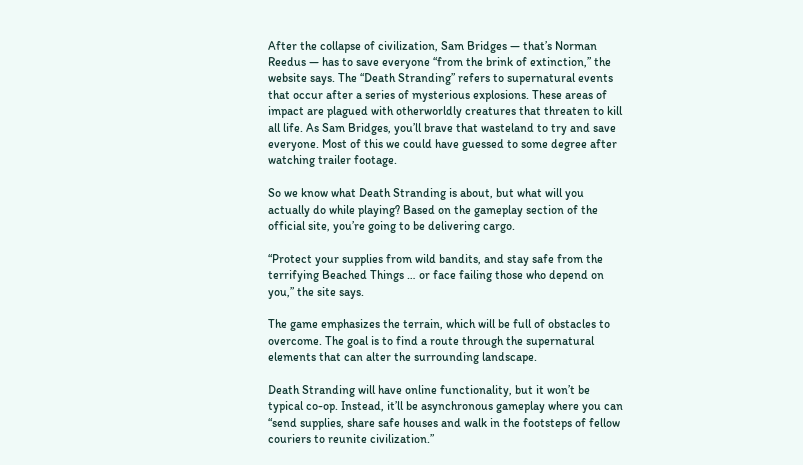After the collapse of civilization, Sam Bridges — that’s Norman Reedus — has to save everyone “from the brink of extinction,” the website says. The “Death Stranding” refers to supernatural events that occur after a series of mysterious explosions. These areas of impact are plagued with otherworldly creatures that threaten to kill all life. As Sam Bridges, you’ll brave that wasteland to try and save everyone. Most of this we could have guessed to some degree after watching trailer footage.

So we know what Death Stranding is about, but what will you actually do while playing? Based on the gameplay section of the official site, you’re going to be delivering cargo.

“Protect your supplies from wild bandits, and stay safe from the terrifying Beached Things … or face failing those who depend on you,” the site says.

The game emphasizes the terrain, which will be full of obstacles to overcome. The goal is to find a route through the supernatural elements that can alter the surrounding landscape.

Death Stranding will have online functionality, but it won’t be typical co-op. Instead, it’ll be asynchronous gameplay where you can “send supplies, share safe houses and walk in the footsteps of fellow couriers to reunite civilization.”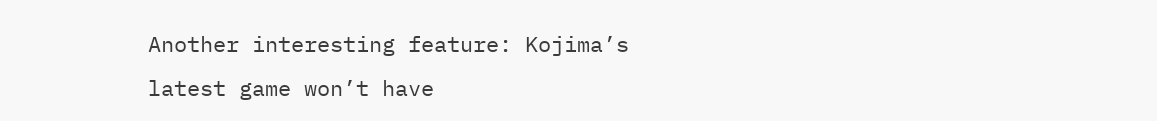Another interesting feature: Kojima’s latest game won’t have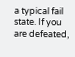a typical fail state. If you are defeated,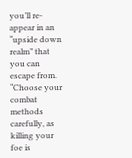you’ll re-appear in an “upside down realm” that you can escape from. “Choose your combat methods carefully, as killing your foe is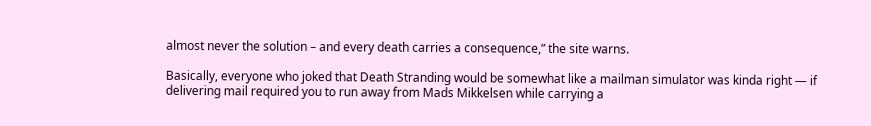almost never the solution – and every death carries a consequence,” the site warns.

Basically, everyone who joked that Death Stranding would be somewhat like a mailman simulator was kinda right — if delivering mail required you to run away from Mads Mikkelsen while carrying a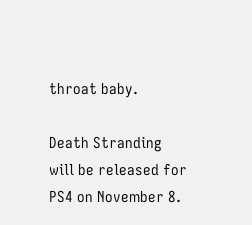throat baby.

Death Stranding will be released for PS4 on November 8.